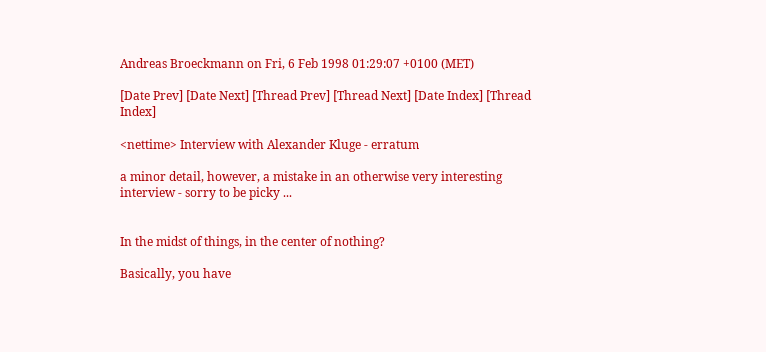Andreas Broeckmann on Fri, 6 Feb 1998 01:29:07 +0100 (MET)

[Date Prev] [Date Next] [Thread Prev] [Thread Next] [Date Index] [Thread Index]

<nettime> Interview with Alexander Kluge - erratum

a minor detail, however, a mistake in an otherwise very interesting
interview - sorry to be picky ...


In the midst of things, in the center of nothing?

Basically, you have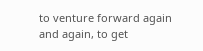to venture forward again and again, to get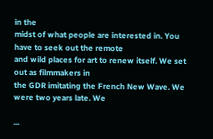in the
midst of what people are interested in. You have to seek out the remote
and wild places for art to renew itself. We set out as filmmakers in
the GDR imitating the French New Wave. We were two years late. We

...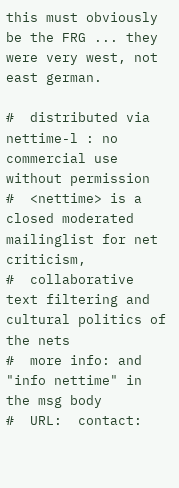this must obviously be the FRG ... they were very west, not east german.

#  distributed via nettime-l : no commercial use without permission
#  <nettime> is a closed moderated mailinglist for net criticism,
#  collaborative text filtering and cultural politics of the nets
#  more info: and "info nettime" in the msg body
#  URL:  contact: